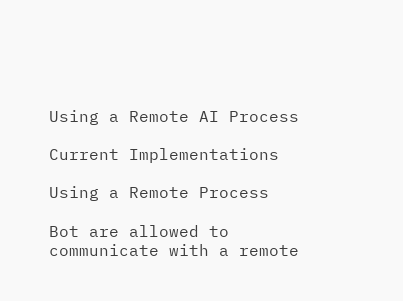Using a Remote AI Process

Current Implementations

Using a Remote Process

Bot are allowed to communicate with a remote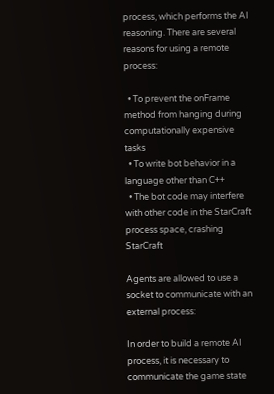process, which performs the AI reasoning. There are several reasons for using a remote process:

  • To prevent the onFrame method from hanging during computationally expensive tasks
  • To write bot behavior in a language other than C++
  • The bot code may interfere with other code in the StarCraft process space, crashing StarCraft

Agents are allowed to use a socket to communicate with an external process:

In order to build a remote AI process, it is necessary to communicate the game state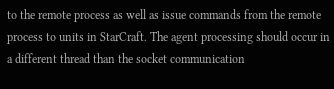to the remote process as well as issue commands from the remote process to units in StarCraft. The agent processing should occur in a different thread than the socket communication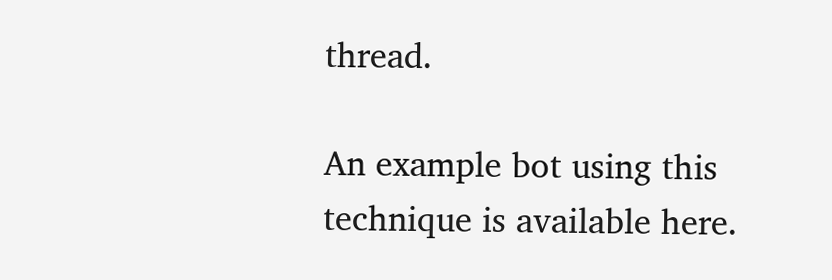thread.

An example bot using this technique is available here.